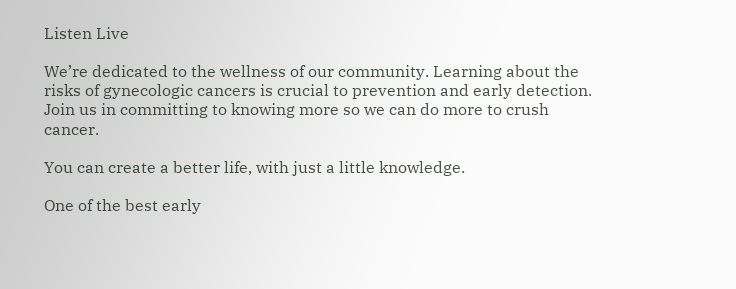Listen Live

We’re dedicated to the wellness of our community. Learning about the risks of gynecologic cancers is crucial to prevention and early detection. Join us in committing to knowing more so we can do more to crush cancer.

You can create a better life, with just a little knowledge.

One of the best early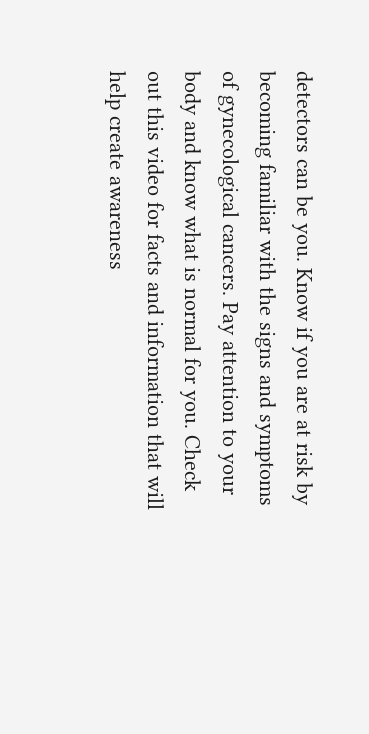detectors can be you. Know if you are at risk by becoming familiar with the signs and symptoms of gynecological cancers. Pay attention to your body and know what is normal for you. Check out this video for facts and information that will help create awareness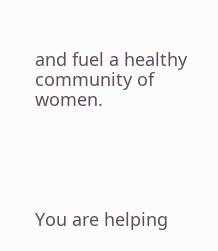and fuel a healthy community of women.





You are helping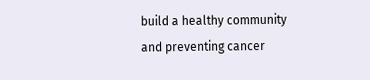build a healthy community and preventing cancer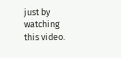just by watching this video.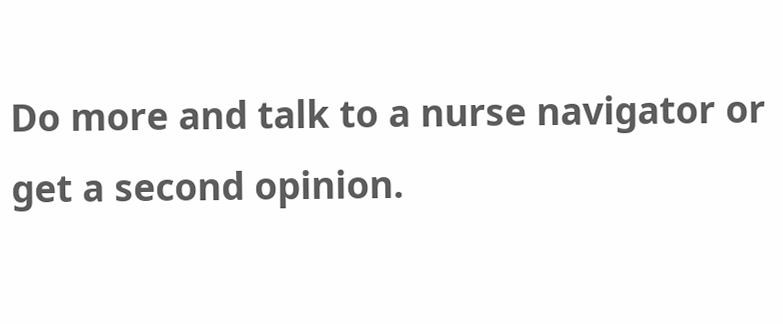Do more and talk to a nurse navigator or get a second opinion.